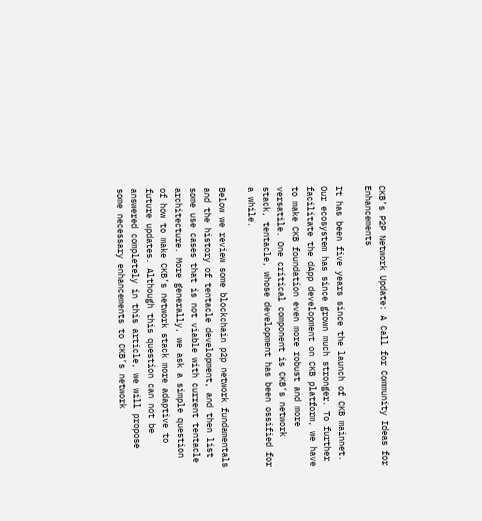CKB’s P2P Network Update: A Call for Community Ideas for Enhancements

It has been five years since the launch of CKB mainnet. Our ecosystem has since grown much stronger. To further facilitate the dApp development on CKB platform, we have to make CKB foundation even more robust and more versatile. One critical component is CKB’s network stack, tentacle, whose development has been ossified for a while.

Below we review some blockchain p2p network fundamentals and the history of tentacle development, and then list some use cases that is not viable with current tentacle architecture. More generally, we ask a simple question of how to make CKB’s network stack more adaptive to future updates. Although this question can not be answered completely in this article, we will propose some necessary enhancements to CKB’s network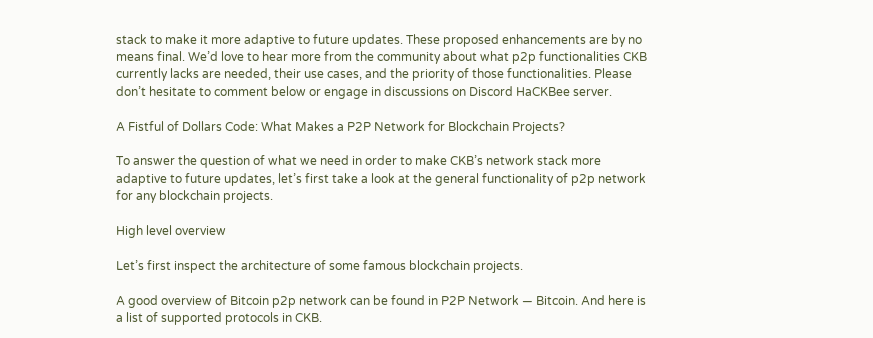stack to make it more adaptive to future updates. These proposed enhancements are by no means final. We’d love to hear more from the community about what p2p functionalities CKB currently lacks are needed, their use cases, and the priority of those functionalities. Please don’t hesitate to comment below or engage in discussions on Discord HaCKBee server.

A Fistful of Dollars Code: What Makes a P2P Network for Blockchain Projects?

To answer the question of what we need in order to make CKB’s network stack more adaptive to future updates, let’s first take a look at the general functionality of p2p network for any blockchain projects.

High level overview

Let’s first inspect the architecture of some famous blockchain projects.

A good overview of Bitcoin p2p network can be found in P2P Network — Bitcoin. And here is a list of supported protocols in CKB.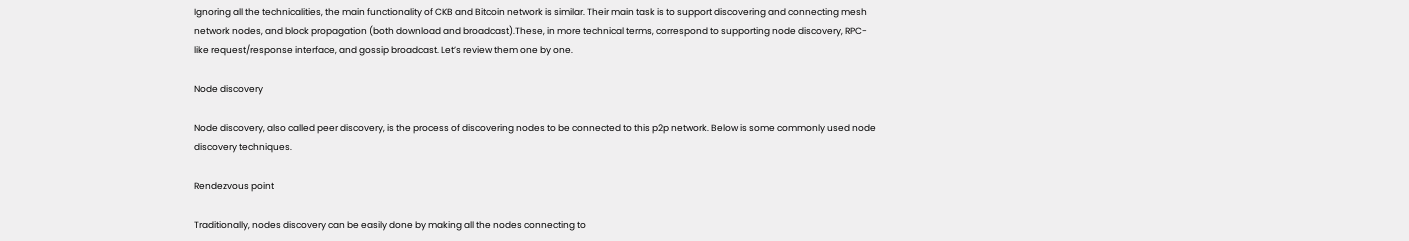Ignoring all the technicalities, the main functionality of CKB and Bitcoin network is similar. Their main task is to support discovering and connecting mesh network nodes, and block propagation (both download and broadcast).These, in more technical terms, correspond to supporting node discovery, RPC-like request/response interface, and gossip broadcast. Let’s review them one by one.

Node discovery

Node discovery, also called peer discovery, is the process of discovering nodes to be connected to this p2p network. Below is some commonly used node discovery techniques.

Rendezvous point

Traditionally, nodes discovery can be easily done by making all the nodes connecting to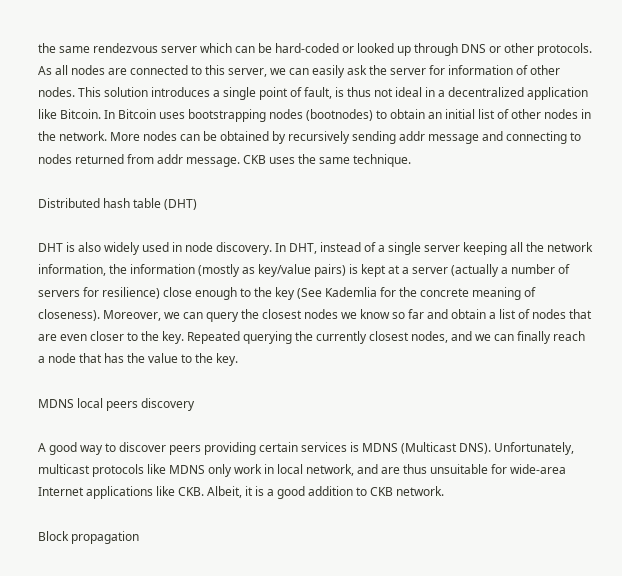the same rendezvous server which can be hard-coded or looked up through DNS or other protocols. As all nodes are connected to this server, we can easily ask the server for information of other nodes. This solution introduces a single point of fault, is thus not ideal in a decentralized application like Bitcoin. In Bitcoin uses bootstrapping nodes (bootnodes) to obtain an initial list of other nodes in the network. More nodes can be obtained by recursively sending addr message and connecting to nodes returned from addr message. CKB uses the same technique.

Distributed hash table (DHT)

DHT is also widely used in node discovery. In DHT, instead of a single server keeping all the network information, the information (mostly as key/value pairs) is kept at a server (actually a number of servers for resilience) close enough to the key (See Kademlia for the concrete meaning of closeness). Moreover, we can query the closest nodes we know so far and obtain a list of nodes that are even closer to the key. Repeated querying the currently closest nodes, and we can finally reach a node that has the value to the key.

MDNS local peers discovery

A good way to discover peers providing certain services is MDNS (Multicast DNS). Unfortunately, multicast protocols like MDNS only work in local network, and are thus unsuitable for wide-area Internet applications like CKB. Albeit, it is a good addition to CKB network.

Block propagation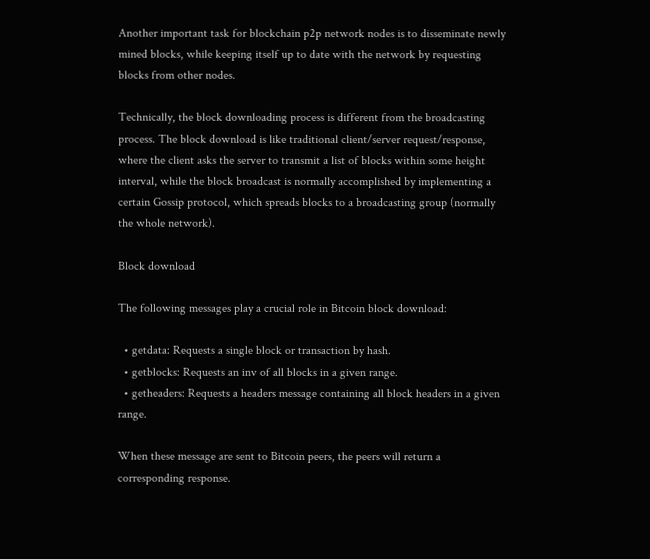Another important task for blockchain p2p network nodes is to disseminate newly mined blocks, while keeping itself up to date with the network by requesting blocks from other nodes.

Technically, the block downloading process is different from the broadcasting process. The block download is like traditional client/server request/response, where the client asks the server to transmit a list of blocks within some height interval, while the block broadcast is normally accomplished by implementing a certain Gossip protocol, which spreads blocks to a broadcasting group (normally the whole network).

Block download

The following messages play a crucial role in Bitcoin block download:

  • getdata: Requests a single block or transaction by hash.
  • getblocks: Requests an inv of all blocks in a given range.
  • getheaders: Requests a headers message containing all block headers in a given range.

When these message are sent to Bitcoin peers, the peers will return a corresponding response.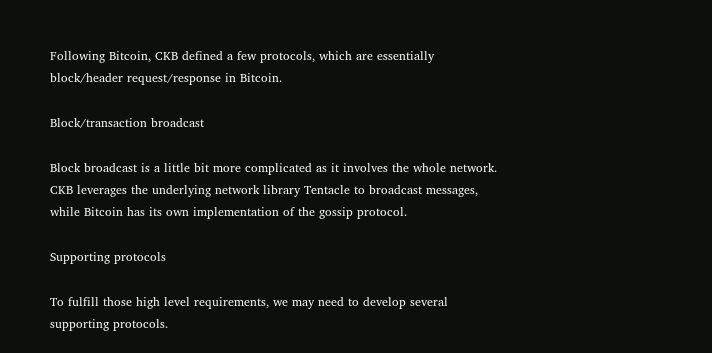Following Bitcoin, CKB defined a few protocols, which are essentially block/header request/response in Bitcoin.

Block/transaction broadcast

Block broadcast is a little bit more complicated as it involves the whole network. CKB leverages the underlying network library Tentacle to broadcast messages, while Bitcoin has its own implementation of the gossip protocol.

Supporting protocols

To fulfill those high level requirements, we may need to develop several supporting protocols.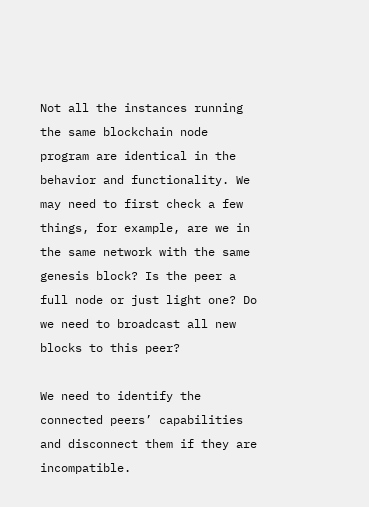Not all the instances running the same blockchain node program are identical in the behavior and functionality. We may need to first check a few things, for example, are we in the same network with the same genesis block? Is the peer a full node or just light one? Do we need to broadcast all new blocks to this peer?

We need to identify the connected peers’ capabilities and disconnect them if they are incompatible.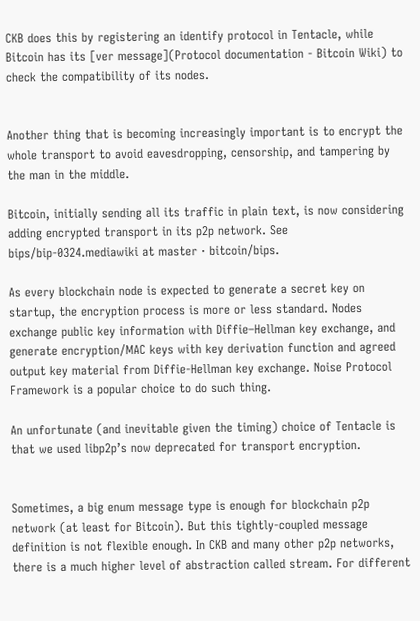CKB does this by registering an identify protocol in Tentacle, while Bitcoin has its [ver message](Protocol documentation - Bitcoin Wiki) to check the compatibility of its nodes.


Another thing that is becoming increasingly important is to encrypt the whole transport to avoid eavesdropping, censorship, and tampering by the man in the middle.

Bitcoin, initially sending all its traffic in plain text, is now considering adding encrypted transport in its p2p network. See bips/bip-0324.mediawiki at master · bitcoin/bips.

As every blockchain node is expected to generate a secret key on startup, the encryption process is more or less standard. Nodes exchange public key information with Diffie–Hellman key exchange, and generate encryption/MAC keys with key derivation function and agreed output key material from Diffie-Hellman key exchange. Noise Protocol Framework is a popular choice to do such thing.

An unfortunate (and inevitable given the timing) choice of Tentacle is that we used libp2p’s now deprecated for transport encryption.


Sometimes, a big enum message type is enough for blockchain p2p network (at least for Bitcoin). But this tightly-coupled message definition is not flexible enough. In CKB and many other p2p networks, there is a much higher level of abstraction called stream. For different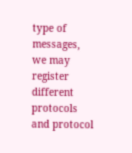type of messages, we may register different protocols and protocol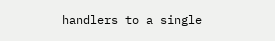handlers to a single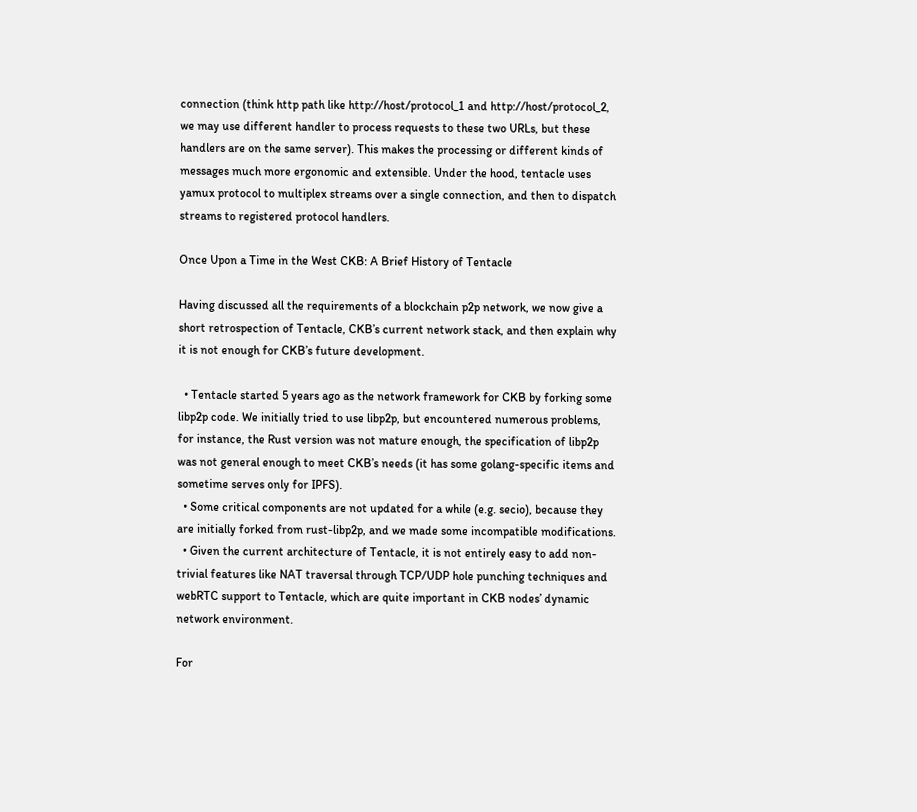connection (think http path like http://host/protocol_1 and http://host/protocol_2, we may use different handler to process requests to these two URLs, but these handlers are on the same server). This makes the processing or different kinds of messages much more ergonomic and extensible. Under the hood, tentacle uses yamux protocol to multiplex streams over a single connection, and then to dispatch streams to registered protocol handlers.

Once Upon a Time in the West CKB: A Brief History of Tentacle

Having discussed all the requirements of a blockchain p2p network, we now give a short retrospection of Tentacle, CKB’s current network stack, and then explain why it is not enough for CKB’s future development.

  • Tentacle started 5 years ago as the network framework for CKB by forking some libp2p code. We initially tried to use libp2p, but encountered numerous problems, for instance, the Rust version was not mature enough, the specification of libp2p was not general enough to meet CKB’s needs (it has some golang-specific items and sometime serves only for IPFS).
  • Some critical components are not updated for a while (e.g. secio), because they are initially forked from rust-libp2p, and we made some incompatible modifications.
  • Given the current architecture of Tentacle, it is not entirely easy to add non-trivial features like NAT traversal through TCP/UDP hole punching techniques and webRTC support to Tentacle, which are quite important in CKB nodes’ dynamic network environment.

For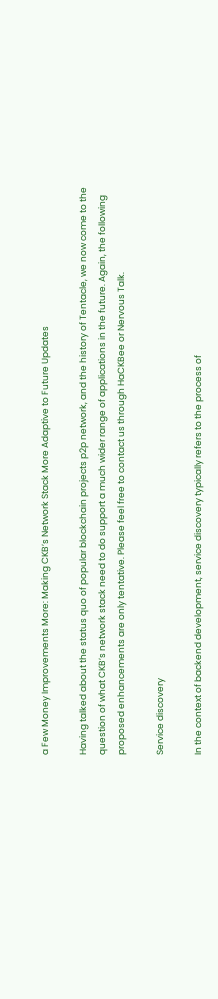a Few Money Improvements More: Making CKB’s Network Stack More Adaptive to Future Updates

Having talked about the status quo of popular blockchain projects p2p network, and the history of Tentacle, we now come to the question of what CKB’s network stack need to do support a much wider range of applications in the future. Again, the following proposed enhancements are only tentative. Please feel free to contact us through HaCKBee or Nervous Talk.

Service discovery

In the context of backend development, service discovery typically refers to the process of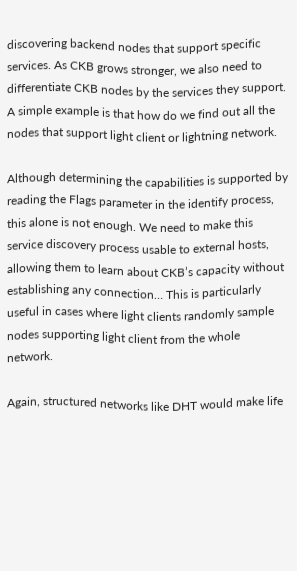discovering backend nodes that support specific services. As CKB grows stronger, we also need to differentiate CKB nodes by the services they support. A simple example is that how do we find out all the nodes that support light client or lightning network.

Although determining the capabilities is supported by reading the Flags parameter in the identify process, this alone is not enough. We need to make this service discovery process usable to external hosts, allowing them to learn about CKB’s capacity without establishing any connection… This is particularly useful in cases where light clients randomly sample nodes supporting light client from the whole network.

Again, structured networks like DHT would make life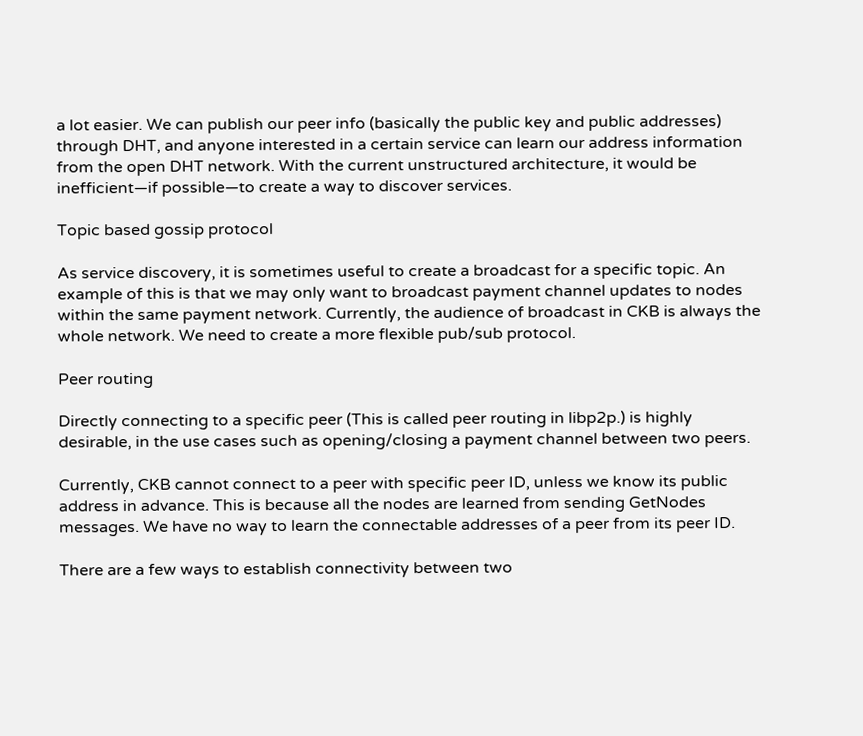a lot easier. We can publish our peer info (basically the public key and public addresses) through DHT, and anyone interested in a certain service can learn our address information from the open DHT network. With the current unstructured architecture, it would be inefficient—if possible—to create a way to discover services.

Topic based gossip protocol

As service discovery, it is sometimes useful to create a broadcast for a specific topic. An example of this is that we may only want to broadcast payment channel updates to nodes within the same payment network. Currently, the audience of broadcast in CKB is always the whole network. We need to create a more flexible pub/sub protocol.

Peer routing

Directly connecting to a specific peer (This is called peer routing in libp2p.) is highly desirable, in the use cases such as opening/closing a payment channel between two peers.

Currently, CKB cannot connect to a peer with specific peer ID, unless we know its public address in advance. This is because all the nodes are learned from sending GetNodes messages. We have no way to learn the connectable addresses of a peer from its peer ID.

There are a few ways to establish connectivity between two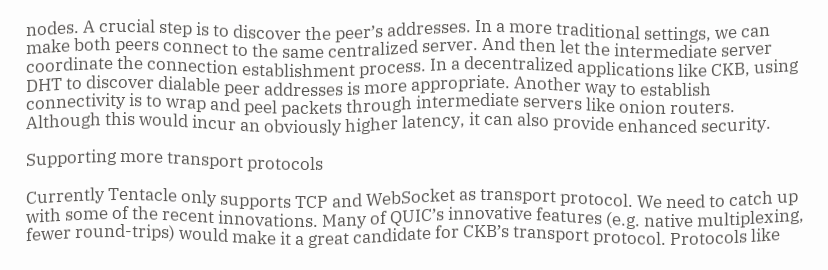nodes. A crucial step is to discover the peer’s addresses. In a more traditional settings, we can make both peers connect to the same centralized server. And then let the intermediate server coordinate the connection establishment process. In a decentralized applications like CKB, using DHT to discover dialable peer addresses is more appropriate. Another way to establish connectivity is to wrap and peel packets through intermediate servers like onion routers. Although this would incur an obviously higher latency, it can also provide enhanced security.

Supporting more transport protocols

Currently Tentacle only supports TCP and WebSocket as transport protocol. We need to catch up with some of the recent innovations. Many of QUIC’s innovative features (e.g. native multiplexing, fewer round-trips) would make it a great candidate for CKB’s transport protocol. Protocols like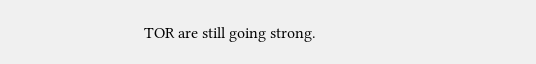TOR are still going strong.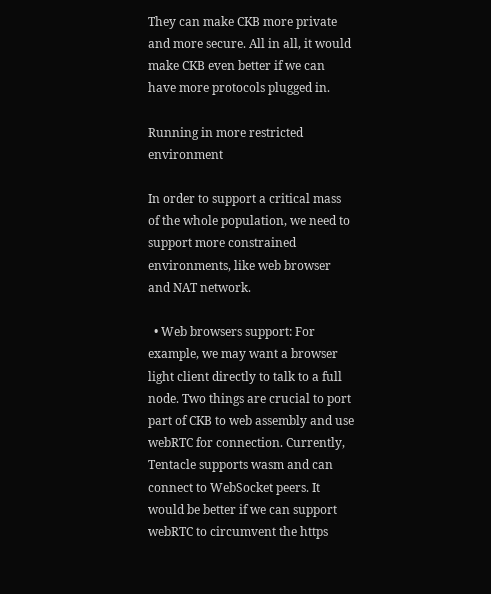They can make CKB more private and more secure. All in all, it would make CKB even better if we can have more protocols plugged in.

Running in more restricted environment

In order to support a critical mass of the whole population, we need to support more constrained environments, like web browser and NAT network.

  • Web browsers support: For example, we may want a browser light client directly to talk to a full node. Two things are crucial to port part of CKB to web assembly and use webRTC for connection. Currently, Tentacle supports wasm and can connect to WebSocket peers. It would be better if we can support webRTC to circumvent the https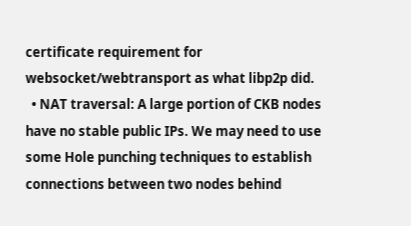certificate requirement for websocket/webtransport as what libp2p did.
  • NAT traversal: A large portion of CKB nodes have no stable public IPs. We may need to use some Hole punching techniques to establish connections between two nodes behind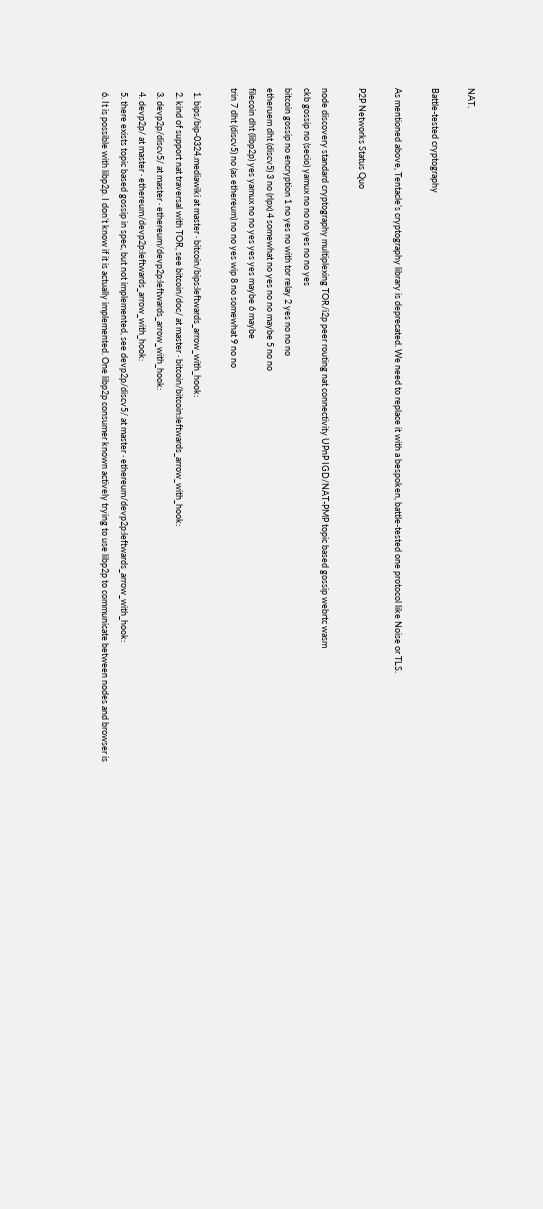NAT.

Battle-tested cryptography

As mentioned above, Tentacle’s cryptography library is deprecated. We need to replace it with a bespoken, battle-tested one protocol like Noise or TLS.

P2P Networks Status Quo

node discovery standard cryptography multiplexing TOR/i2p peer routing nat connectivity UPnP IGD/NAT-PMP topic based gossip webrtc wasm
ckb gossip no (secio) yamux no no no yes no no yes
bitcoin gossip no encryption 1 no yes no with tor relay 2 yes no no no
etheruem dht (discv5) 3 no (rlpx) 4 somewhat no yes no no maybe 5 no no
filecoin dht (libp2p) yes yamux no no yes yes yes maybe 6 maybe
trin 7 dht (discv5) no (as ethereum) no no yes wip 8 no somewhat 9 no no

  1. bips/bip-0324.mediawiki at master · bitcoin/bips:leftwards_arrow_with_hook:
  2. kind of support nat traversal with TOR, see bitcoin/doc/ at master · bitcoin/bitcoin:leftwards_arrow_with_hook:
  3. devp2p/discv5/ at master · ethereum/devp2p:leftwards_arrow_with_hook:
  4. devp2p/ at master · ethereum/devp2p:leftwards_arrow_with_hook:
  5. there exists topic based gossip in spec, but not implemented, see devp2p/discv5/ at master · ethereum/devp2p:leftwards_arrow_with_hook:
  6. It is possible with libp2p. I don’t know if it is actually implemented. One libp2p consumer known actively trying to use libp2p to communicate between nodes and browser is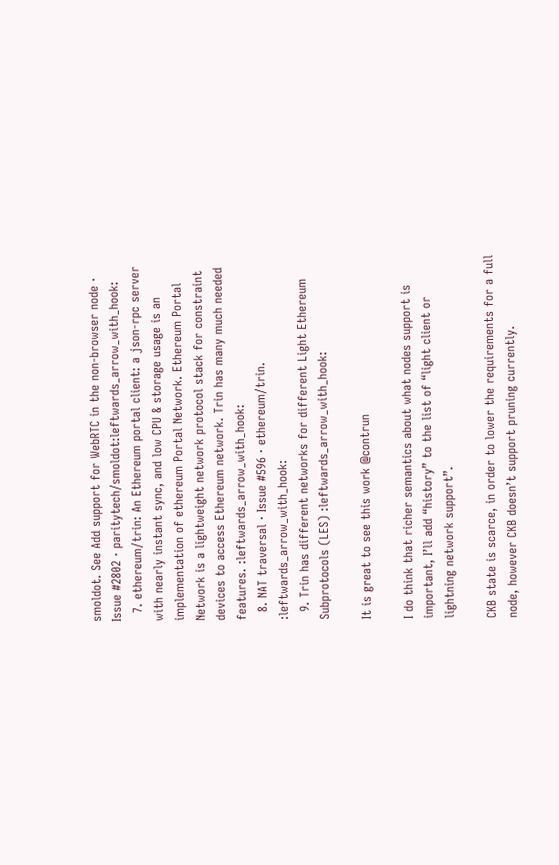smoldot. See Add support for WebRTC in the non-browser node · Issue #2802 · paritytech/smoldot:leftwards_arrow_with_hook:
  7. ethereum/trin: An Ethereum portal client: a json-rpc server with nearly instant sync, and low CPU & storage usage is an implementation of ethereum Portal Network. Ethereum Portal Network is a lightweight network protocol stack for constraint devices to access Ethereum network. Trin has many much needed features. :leftwards_arrow_with_hook:
  8. NAT traversal · Issue #596 · ethereum/trin. :leftwards_arrow_with_hook:
  9. Trin has different networks for different Light Ethereum Subprotocols (LES) :leftwards_arrow_with_hook:

It is great to see this work @contrun

I do think that richer semantics about what nodes support is important, I’ll add “history” to the list of “light client or lightning network support”.

CKB state is scarce, in order to lower the requirements for a full node, however CKB doesn’t support pruning currently.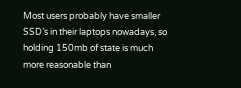Most users probably have smaller SSD’s in their laptops nowadays, so holding 150mb of state is much more reasonable than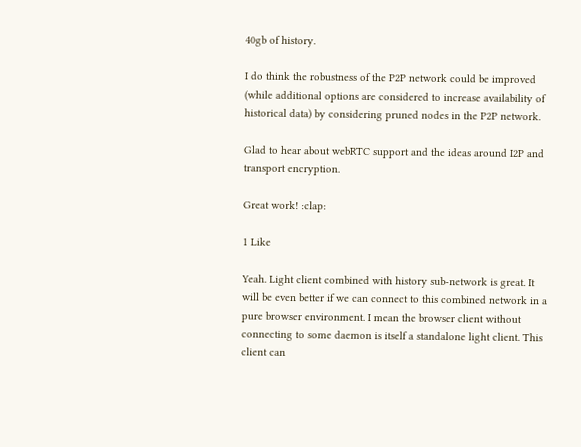40gb of history.

I do think the robustness of the P2P network could be improved (while additional options are considered to increase availability of historical data) by considering pruned nodes in the P2P network.

Glad to hear about webRTC support and the ideas around I2P and transport encryption.

Great work! :clap:

1 Like

Yeah. Light client combined with history sub-network is great. It will be even better if we can connect to this combined network in a pure browser environment. I mean the browser client without connecting to some daemon is itself a standalone light client. This client can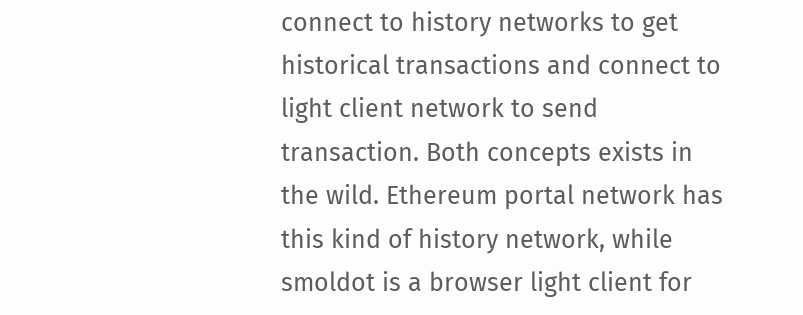connect to history networks to get historical transactions and connect to light client network to send transaction. Both concepts exists in the wild. Ethereum portal network has this kind of history network, while smoldot is a browser light client for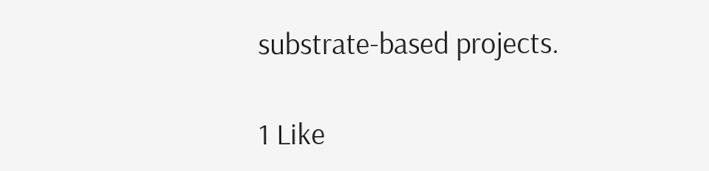substrate-based projects.

1 Like